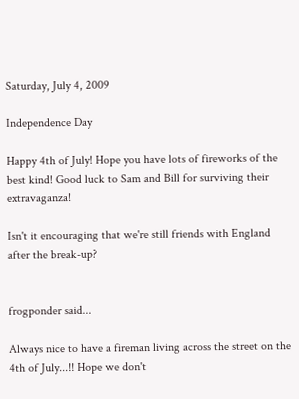Saturday, July 4, 2009

Independence Day

Happy 4th of July! Hope you have lots of fireworks of the best kind! Good luck to Sam and Bill for surviving their extravaganza!

Isn't it encouraging that we're still friends with England after the break-up?


frogponder said...

Always nice to have a fireman living across the street on the 4th of July...!! Hope we don't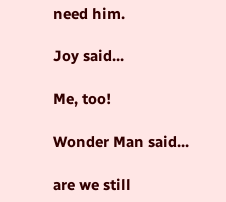need him.

Joy said...

Me, too!

Wonder Man said...

are we still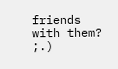friends with them? ;.)